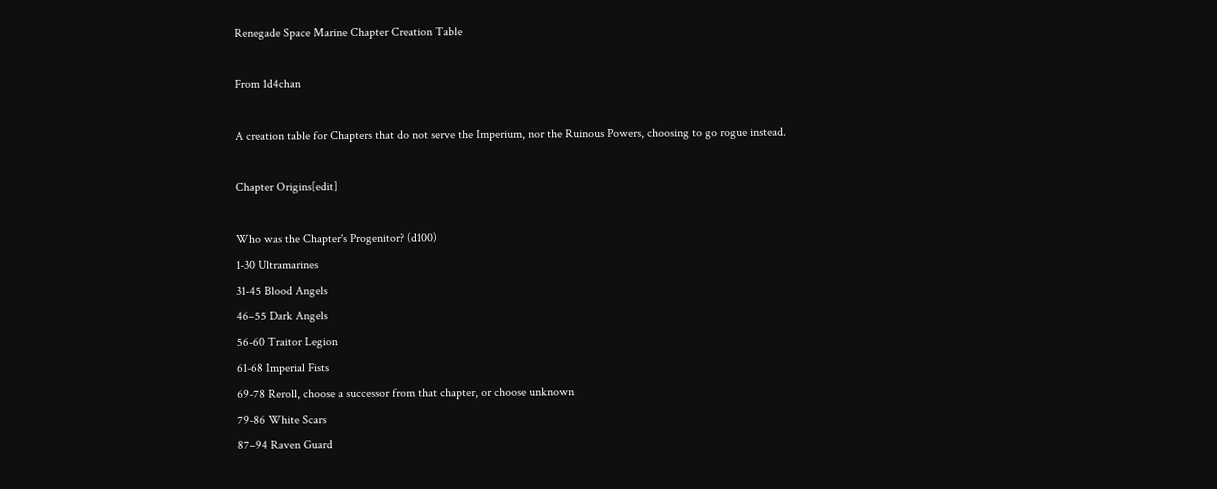Renegade Space Marine Chapter Creation Table

From 1d4chan

A creation table for Chapters that do not serve the Imperium, nor the Ruinous Powers, choosing to go rogue instead.

Chapter Origins[edit]

Who was the Chapter's Progenitor? (d100)
1-30 Ultramarines
31-45 Blood Angels
46–55 Dark Angels
56-60 Traitor Legion
61-68 Imperial Fists
69-78 Reroll, choose a successor from that chapter, or choose unknown
79-86 White Scars
87–94 Raven Guard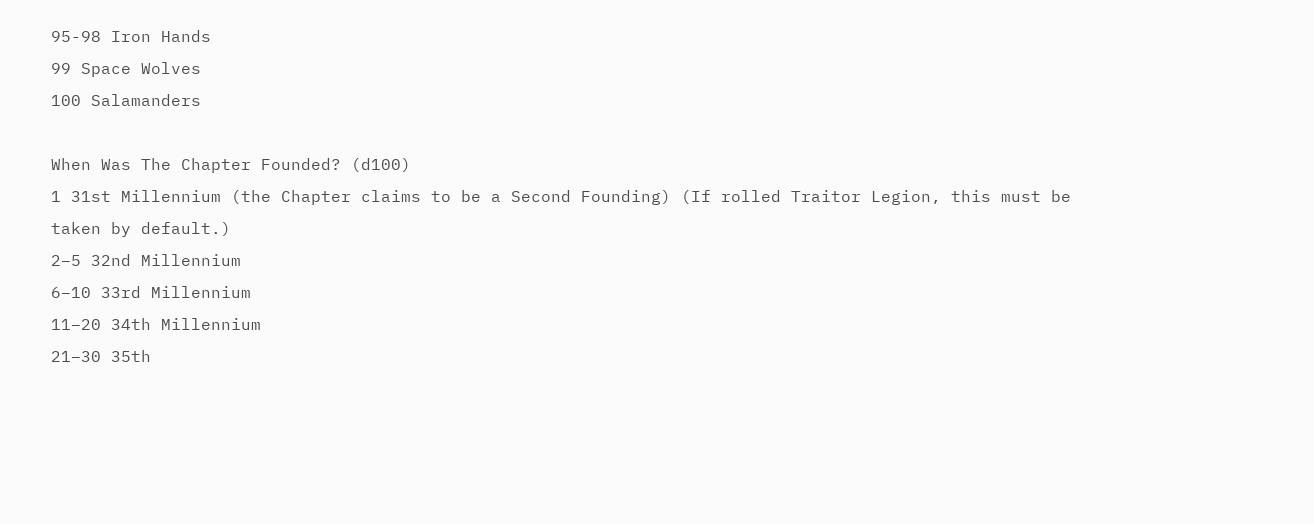95-98 Iron Hands
99 Space Wolves
100 Salamanders

When Was The Chapter Founded? (d100)
1 31st Millennium (the Chapter claims to be a Second Founding) (If rolled Traitor Legion, this must be taken by default.)
2–5 32nd Millennium
6–10 33rd Millennium
11–20 34th Millennium
21–30 35th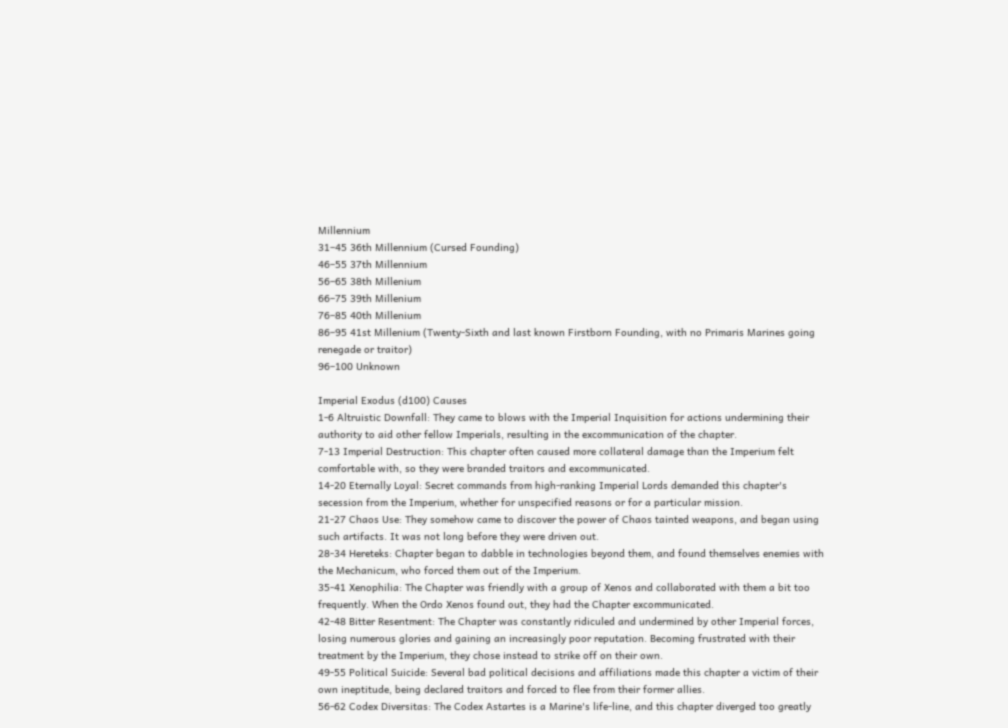Millennium
31–45 36th Millennium (Cursed Founding)
46–55 37th Millennium
56–65 38th Millenium
66–75 39th Millenium
76–85 40th Millenium
86–95 41st Millenium (Twenty-Sixth and last known Firstborn Founding, with no Primaris Marines going renegade or traitor)
96–100 Unknown

Imperial Exodus (d100) Causes
1-6 Altruistic Downfall: They came to blows with the Imperial Inquisition for actions undermining their authority to aid other fellow Imperials, resulting in the excommunication of the chapter.
7-13 Imperial Destruction: This chapter often caused more collateral damage than the Imperium felt comfortable with, so they were branded traitors and excommunicated.
14-20 Eternally Loyal: Secret commands from high-ranking Imperial Lords demanded this chapter's secession from the Imperium, whether for unspecified reasons or for a particular mission.
21-27 Chaos Use: They somehow came to discover the power of Chaos tainted weapons, and began using such artifacts. It was not long before they were driven out.
28-34 Hereteks: Chapter began to dabble in technologies beyond them, and found themselves enemies with the Mechanicum, who forced them out of the Imperium.
35-41 Xenophilia: The Chapter was friendly with a group of Xenos and collaborated with them a bit too frequently. When the Ordo Xenos found out, they had the Chapter excommunicated.
42-48 Bitter Resentment: The Chapter was constantly ridiculed and undermined by other Imperial forces, losing numerous glories and gaining an increasingly poor reputation. Becoming frustrated with their treatment by the Imperium, they chose instead to strike off on their own.
49-55 Political Suicide: Several bad political decisions and affiliations made this chapter a victim of their own ineptitude, being declared traitors and forced to flee from their former allies.
56-62 Codex Diversitas: The Codex Astartes is a Marine's life-line, and this chapter diverged too greatly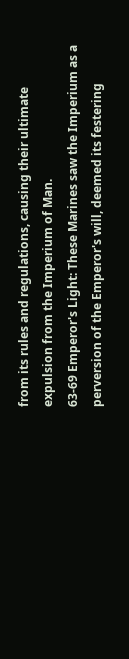from its rules and regulations, causing their ultimate expulsion from the Imperium of Man.
63-69 Emperor's Light: These Marines saw the Imperium as a perversion of the Emperor's will, deemed its festering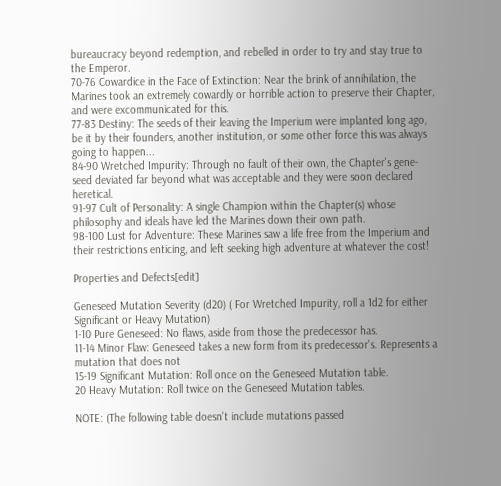bureaucracy beyond redemption, and rebelled in order to try and stay true to the Emperor.
70-76 Cowardice in the Face of Extinction: Near the brink of annihilation, the Marines took an extremely cowardly or horrible action to preserve their Chapter, and were excommunicated for this.
77-83 Destiny: The seeds of their leaving the Imperium were implanted long ago, be it by their founders, another institution, or some other force this was always going to happen...
84-90 Wretched Impurity: Through no fault of their own, the Chapter's gene-seed deviated far beyond what was acceptable and they were soon declared heretical.
91-97 Cult of Personality: A single Champion within the Chapter(s) whose philosophy and ideals have led the Marines down their own path.
98-100 Lust for Adventure: These Marines saw a life free from the Imperium and their restrictions enticing, and left seeking high adventure at whatever the cost!

Properties and Defects[edit]

Geneseed Mutation Severity (d20) ( For Wretched Impurity, roll a 1d2 for either Significant or Heavy Mutation)
1-10 Pure Geneseed: No flaws, aside from those the predecessor has.
11-14 Minor Flaw: Geneseed takes a new form from its predecessor's. Represents a mutation that does not
15-19 Significant Mutation: Roll once on the Geneseed Mutation table.
20 Heavy Mutation: Roll twice on the Geneseed Mutation tables.

NOTE: (The following table doesn't include mutations passed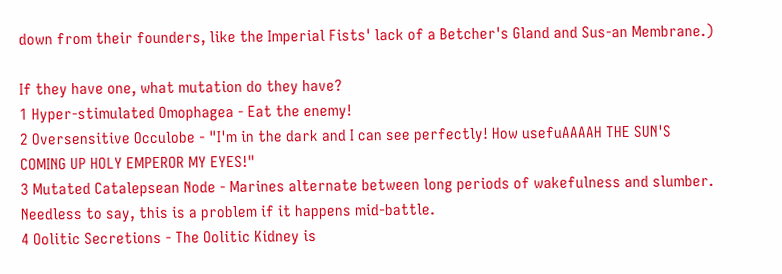down from their founders, like the Imperial Fists' lack of a Betcher's Gland and Sus-an Membrane.)

If they have one, what mutation do they have?
1 Hyper-stimulated Omophagea - Eat the enemy!
2 Oversensitive Occulobe - "I'm in the dark and I can see perfectly! How usefuAAAAH THE SUN'S COMING UP HOLY EMPEROR MY EYES!"
3 Mutated Catalepsean Node - Marines alternate between long periods of wakefulness and slumber. Needless to say, this is a problem if it happens mid-battle.
4 Oolitic Secretions - The Oolitic Kidney is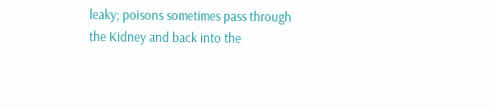leaky; poisons sometimes pass through the Kidney and back into the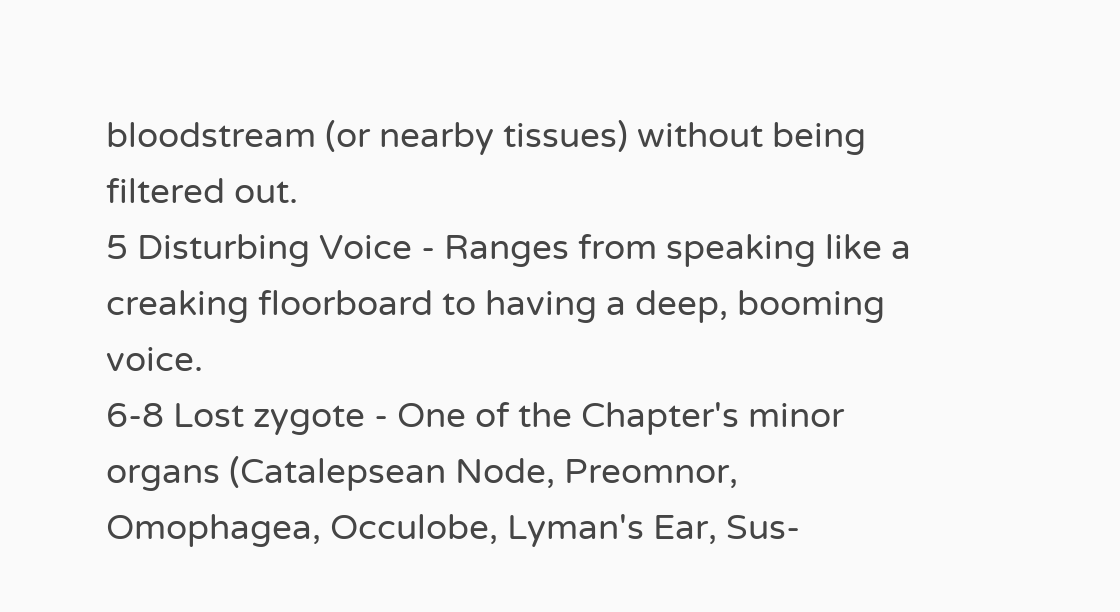bloodstream (or nearby tissues) without being filtered out.
5 Disturbing Voice - Ranges from speaking like a creaking floorboard to having a deep, booming voice.
6-8 Lost zygote - One of the Chapter's minor organs (Catalepsean Node, Preomnor, Omophagea, Occulobe, Lyman's Ear, Sus-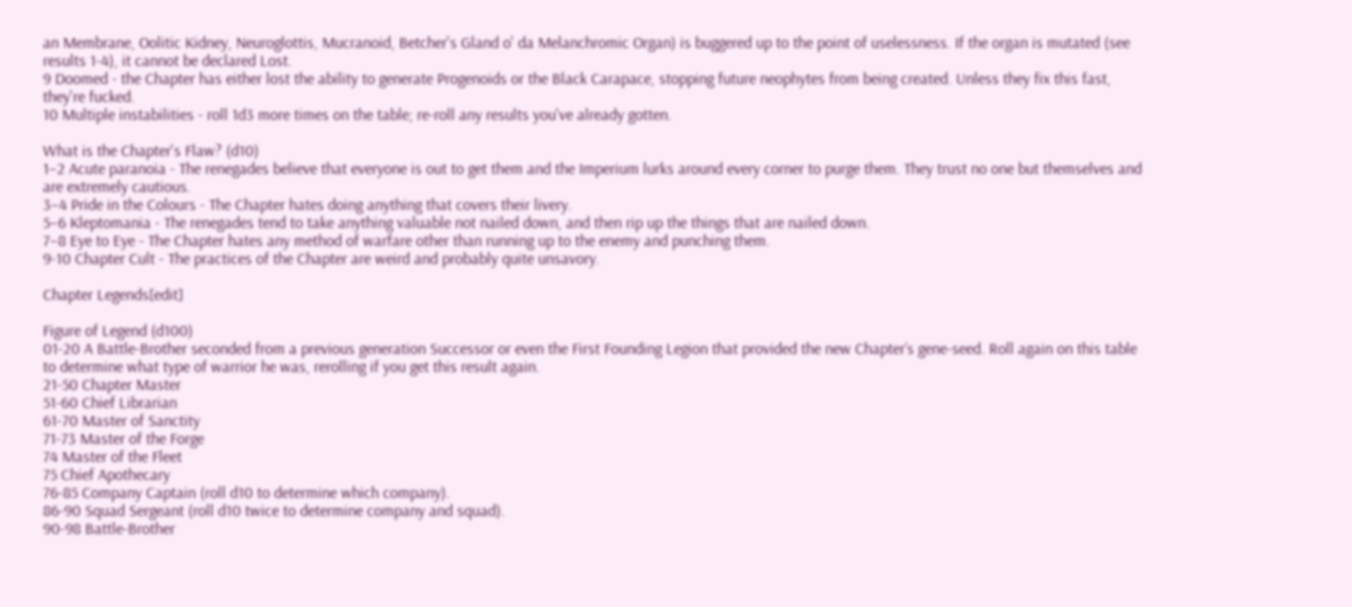an Membrane, Oolitic Kidney, Neuroglottis, Mucranoid, Betcher's Gland o' da Melanchromic Organ) is buggered up to the point of uselessness. If the organ is mutated (see results 1-4), it cannot be declared Lost.
9 Doomed - the Chapter has either lost the ability to generate Progenoids or the Black Carapace, stopping future neophytes from being created. Unless they fix this fast, they're fucked.
10 Multiple instabilities - roll 1d3 more times on the table; re-roll any results you've already gotten.

What is the Chapter's Flaw? (d10)
1–2 Acute paranoia - The renegades believe that everyone is out to get them and the Imperium lurks around every corner to purge them. They trust no one but themselves and are extremely cautious.
3–4 Pride in the Colours - The Chapter hates doing anything that covers their livery.
5–6 Kleptomania - The renegades tend to take anything valuable not nailed down, and then rip up the things that are nailed down.
7–8 Eye to Eye - The Chapter hates any method of warfare other than running up to the enemy and punching them.
9-10 Chapter Cult - The practices of the Chapter are weird and probably quite unsavory.

Chapter Legends[edit]

Figure of Legend (d100)
01-20 A Battle-Brother seconded from a previous generation Successor or even the First Founding Legion that provided the new Chapter’s gene-seed. Roll again on this table to determine what type of warrior he was, rerolling if you get this result again.
21-50 Chapter Master
51-60 Chief Librarian
61-70 Master of Sanctity
71-73 Master of the Forge
74 Master of the Fleet
75 Chief Apothecary
76-85 Company Captain (roll d10 to determine which company).
86-90 Squad Sergeant (roll d10 twice to determine company and squad).
90-98 Battle-Brother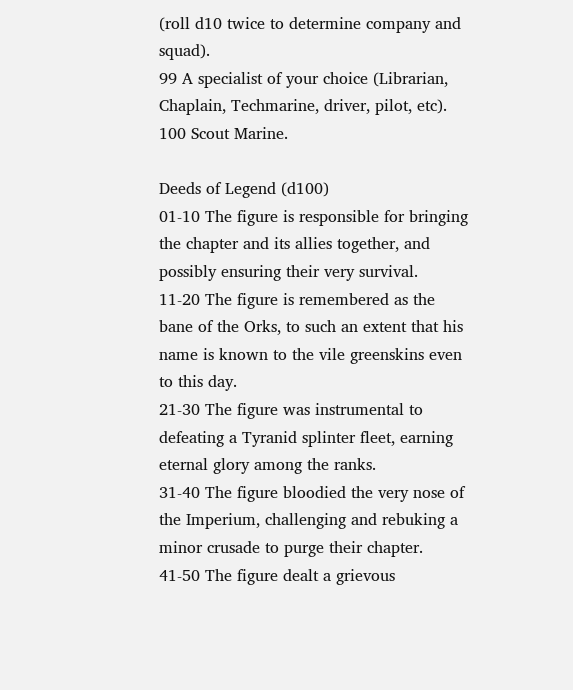(roll d10 twice to determine company and squad).
99 A specialist of your choice (Librarian, Chaplain, Techmarine, driver, pilot, etc).
100 Scout Marine.

Deeds of Legend (d100)
01-10 The figure is responsible for bringing the chapter and its allies together, and possibly ensuring their very survival.
11-20 The figure is remembered as the bane of the Orks, to such an extent that his name is known to the vile greenskins even to this day.
21-30 The figure was instrumental to defeating a Tyranid splinter fleet, earning eternal glory among the ranks.
31-40 The figure bloodied the very nose of the Imperium, challenging and rebuking a minor crusade to purge their chapter.
41-50 The figure dealt a grievous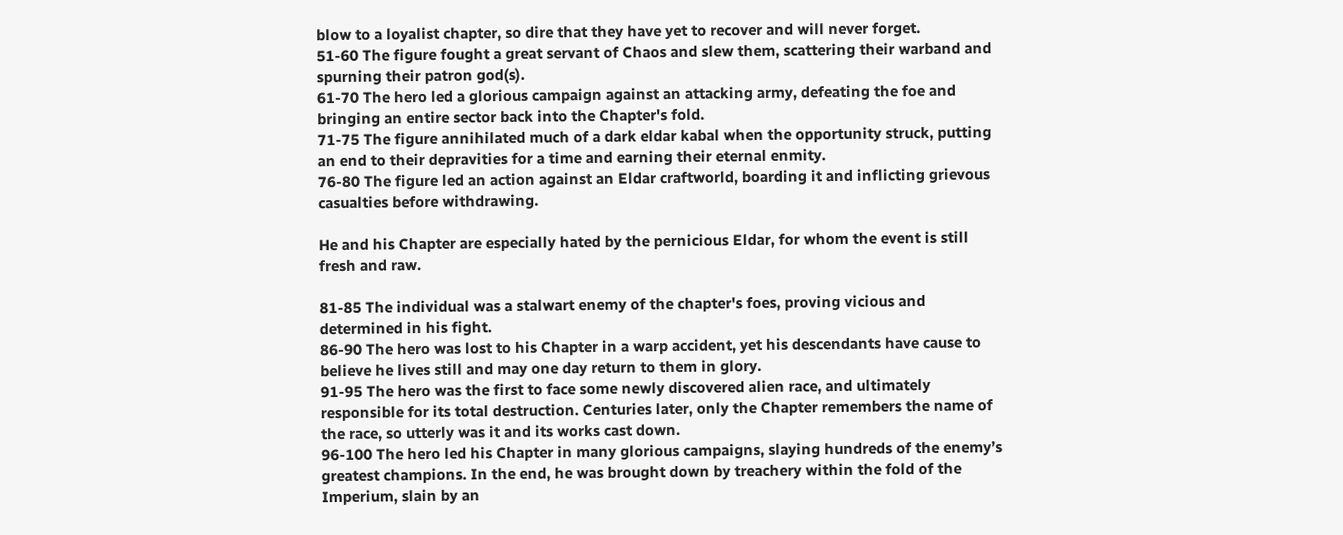blow to a loyalist chapter, so dire that they have yet to recover and will never forget.
51-60 The figure fought a great servant of Chaos and slew them, scattering their warband and spurning their patron god(s).
61-70 The hero led a glorious campaign against an attacking army, defeating the foe and bringing an entire sector back into the Chapter's fold.
71-75 The figure annihilated much of a dark eldar kabal when the opportunity struck, putting an end to their depravities for a time and earning their eternal enmity.
76-80 The figure led an action against an Eldar craftworld, boarding it and inflicting grievous casualties before withdrawing.

He and his Chapter are especially hated by the pernicious Eldar, for whom the event is still fresh and raw.

81-85 The individual was a stalwart enemy of the chapter's foes, proving vicious and determined in his fight.
86-90 The hero was lost to his Chapter in a warp accident, yet his descendants have cause to believe he lives still and may one day return to them in glory.
91-95 The hero was the first to face some newly discovered alien race, and ultimately responsible for its total destruction. Centuries later, only the Chapter remembers the name of the race, so utterly was it and its works cast down.
96-100 The hero led his Chapter in many glorious campaigns, slaying hundreds of the enemy’s greatest champions. In the end, he was brought down by treachery within the fold of the Imperium, slain by an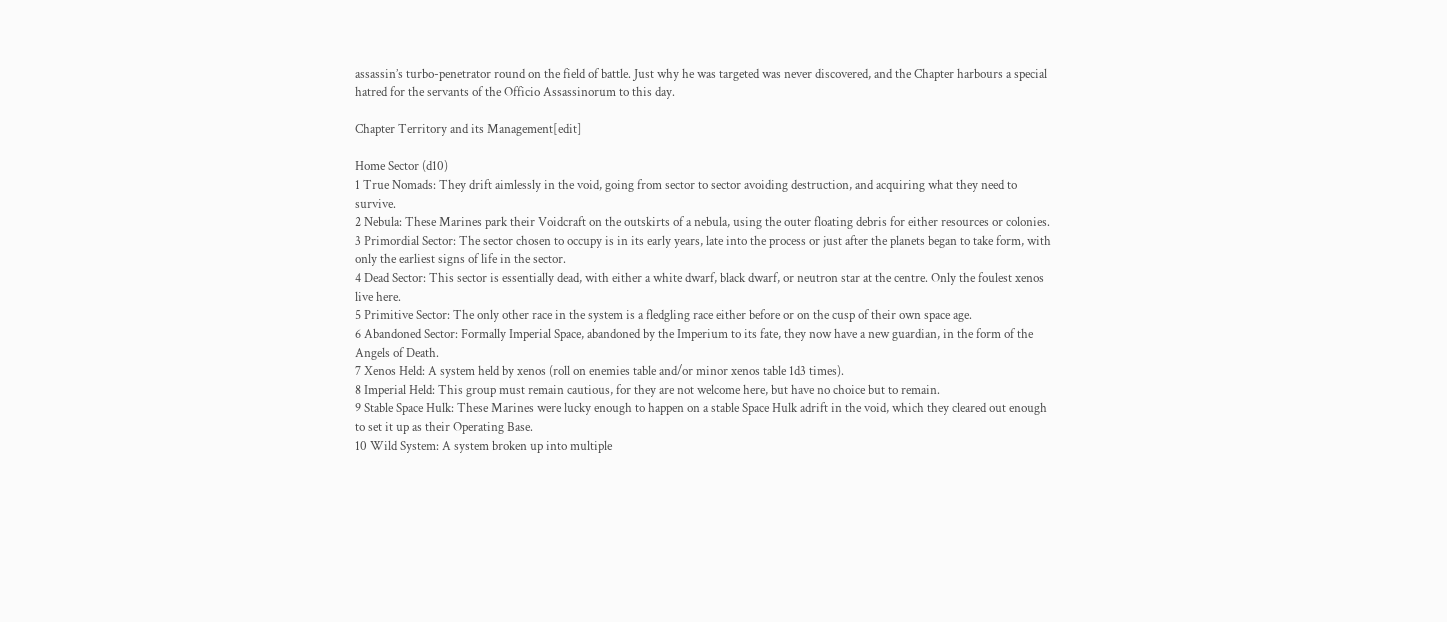assassin’s turbo-penetrator round on the field of battle. Just why he was targeted was never discovered, and the Chapter harbours a special hatred for the servants of the Officio Assassinorum to this day.

Chapter Territory and its Management[edit]

Home Sector (d10)
1 True Nomads: They drift aimlessly in the void, going from sector to sector avoiding destruction, and acquiring what they need to survive.
2 Nebula: These Marines park their Voidcraft on the outskirts of a nebula, using the outer floating debris for either resources or colonies.
3 Primordial Sector: The sector chosen to occupy is in its early years, late into the process or just after the planets began to take form, with only the earliest signs of life in the sector.
4 Dead Sector: This sector is essentially dead, with either a white dwarf, black dwarf, or neutron star at the centre. Only the foulest xenos live here.
5 Primitive Sector: The only other race in the system is a fledgling race either before or on the cusp of their own space age.
6 Abandoned Sector: Formally Imperial Space, abandoned by the Imperium to its fate, they now have a new guardian, in the form of the Angels of Death.
7 Xenos Held: A system held by xenos (roll on enemies table and/or minor xenos table 1d3 times).
8 Imperial Held: This group must remain cautious, for they are not welcome here, but have no choice but to remain.
9 Stable Space Hulk: These Marines were lucky enough to happen on a stable Space Hulk adrift in the void, which they cleared out enough to set it up as their Operating Base.
10 Wild System: A system broken up into multiple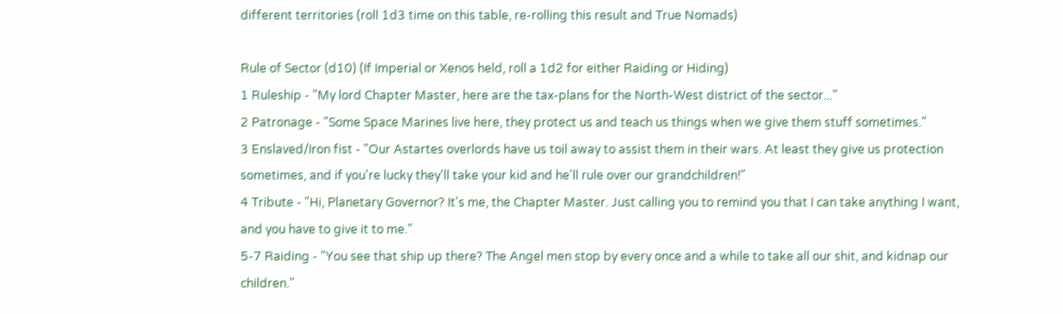different territories (roll 1d3 time on this table, re-rolling this result and True Nomads)

Rule of Sector (d10) (If Imperial or Xenos held, roll a 1d2 for either Raiding or Hiding)
1 Ruleship - "My lord Chapter Master, here are the tax-plans for the North-West district of the sector..."
2 Patronage - "Some Space Marines live here, they protect us and teach us things when we give them stuff sometimes."
3 Enslaved/Iron fist - "Our Astartes overlords have us toil away to assist them in their wars. At least they give us protection sometimes, and if you're lucky they'll take your kid and he'll rule over our grandchildren!"
4 Tribute - "Hi, Planetary Governor? It's me, the Chapter Master. Just calling you to remind you that I can take anything I want, and you have to give it to me."
5-7 Raiding - "You see that ship up there? The Angel men stop by every once and a while to take all our shit, and kidnap our children."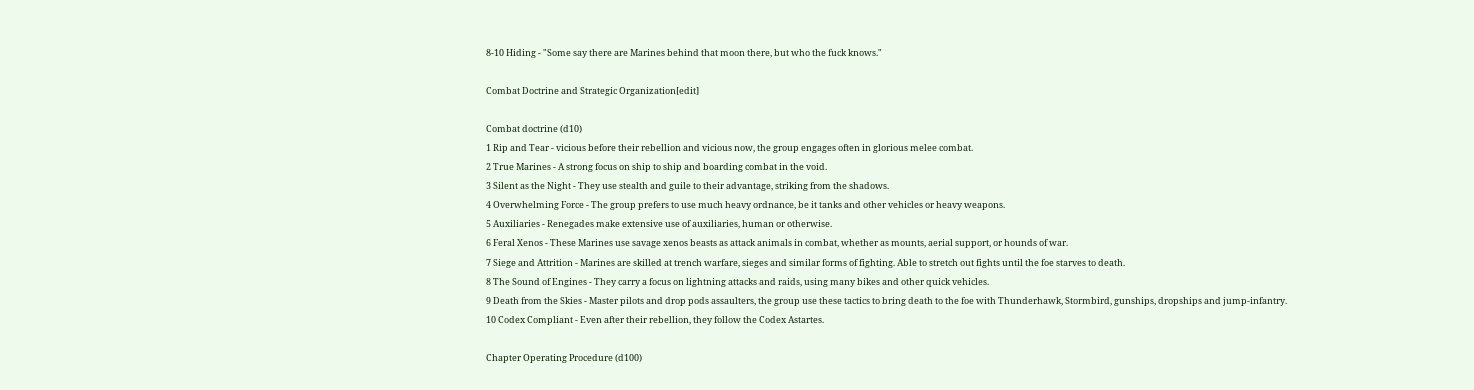8-10 Hiding - "Some say there are Marines behind that moon there, but who the fuck knows."

Combat Doctrine and Strategic Organization[edit]

Combat doctrine (d10)
1 Rip and Tear - vicious before their rebellion and vicious now, the group engages often in glorious melee combat.
2 True Marines - A strong focus on ship to ship and boarding combat in the void.
3 Silent as the Night - They use stealth and guile to their advantage, striking from the shadows.
4 Overwhelming Force - The group prefers to use much heavy ordnance, be it tanks and other vehicles or heavy weapons.
5 Auxiliaries - Renegades make extensive use of auxiliaries, human or otherwise.
6 Feral Xenos - These Marines use savage xenos beasts as attack animals in combat, whether as mounts, aerial support, or hounds of war.
7 Siege and Attrition - Marines are skilled at trench warfare, sieges and similar forms of fighting. Able to stretch out fights until the foe starves to death.
8 The Sound of Engines - They carry a focus on lightning attacks and raids, using many bikes and other quick vehicles.
9 Death from the Skies - Master pilots and drop pods assaulters, the group use these tactics to bring death to the foe with Thunderhawk, Stormbird, gunships, dropships and jump-infantry.
10 Codex Compliant - Even after their rebellion, they follow the Codex Astartes.

Chapter Operating Procedure (d100)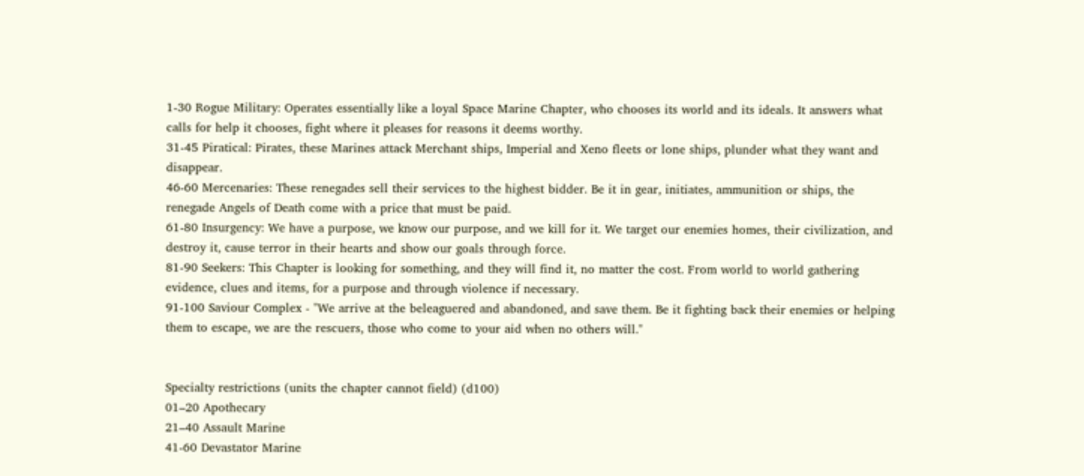1-30 Rogue Military: Operates essentially like a loyal Space Marine Chapter, who chooses its world and its ideals. It answers what calls for help it chooses, fight where it pleases for reasons it deems worthy.
31-45 Piratical: Pirates, these Marines attack Merchant ships, Imperial and Xeno fleets or lone ships, plunder what they want and disappear.
46-60 Mercenaries: These renegades sell their services to the highest bidder. Be it in gear, initiates, ammunition or ships, the renegade Angels of Death come with a price that must be paid.
61-80 Insurgency: We have a purpose, we know our purpose, and we kill for it. We target our enemies homes, their civilization, and destroy it, cause terror in their hearts and show our goals through force.
81-90 Seekers: This Chapter is looking for something, and they will find it, no matter the cost. From world to world gathering evidence, clues and items, for a purpose and through violence if necessary.
91-100 Saviour Complex - "We arrive at the beleaguered and abandoned, and save them. Be it fighting back their enemies or helping them to escape, we are the rescuers, those who come to your aid when no others will."


Specialty restrictions (units the chapter cannot field) (d100)
01–20 Apothecary
21–40 Assault Marine
41-60 Devastator Marine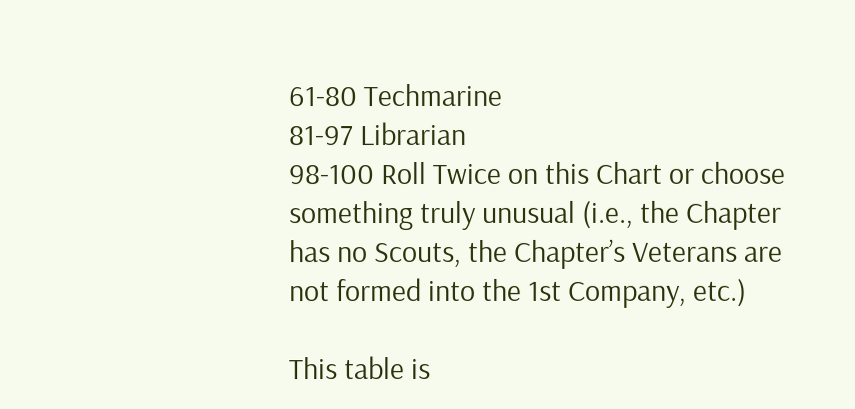61-80 Techmarine
81-97 Librarian
98-100 Roll Twice on this Chart or choose something truly unusual (i.e., the Chapter has no Scouts, the Chapter’s Veterans are not formed into the 1st Company, etc.)

This table is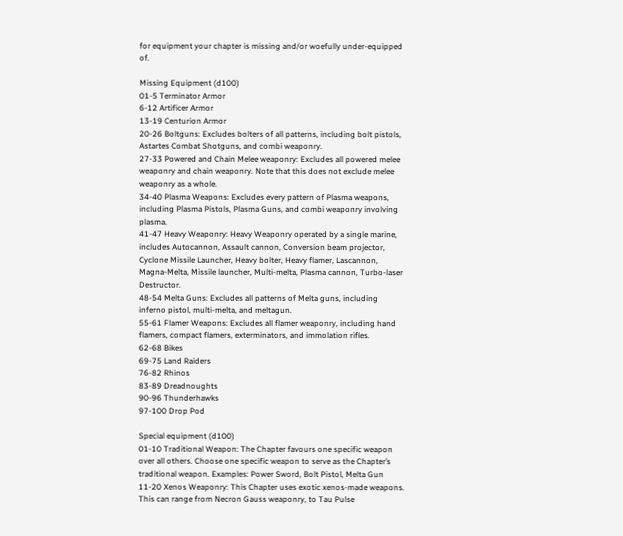for equipment your chapter is missing and/or woefully under-equipped of.

Missing Equipment (d100)
01-5 Terminator Armor
6-12 Artificer Armor
13-19 Centurion Armor
20-26 Boltguns: Excludes bolters of all patterns, including bolt pistols, Astartes Combat Shotguns, and combi weaponry.
27-33 Powered and Chain Melee weaponry: Excludes all powered melee weaponry and chain weaponry. Note that this does not exclude melee weaponry as a whole.
34-40 Plasma Weapons: Excludes every pattern of Plasma weapons, including Plasma Pistols, Plasma Guns, and combi weaponry involving plasma.
41-47 Heavy Weaponry: Heavy Weaponry operated by a single marine, includes Autocannon, Assault cannon, Conversion beam projector, Cyclone Missile Launcher, Heavy bolter, Heavy flamer, Lascannon, Magna-Melta, Missile launcher, Multi-melta, Plasma cannon, Turbo-laser Destructor.
48-54 Melta Guns: Excludes all patterns of Melta guns, including inferno pistol, multi-melta, and meltagun.
55-61 Flamer Weapons: Excludes all flamer weaponry, including hand flamers, compact flamers, exterminators, and immolation rifles.
62-68 Bikes
69-75 Land Raiders
76-82 Rhinos
83-89 Dreadnoughts
90-96 Thunderhawks
97-100 Drop Pod

Special equipment (d100)
01-10 Traditional Weapon: The Chapter favours one specific weapon over all others. Choose one specific weapon to serve as the Chapter’s traditional weapon. Examples: Power Sword, Bolt Pistol, Melta Gun
11-20 Xenos Weaponry: This Chapter uses exotic xenos-made weapons. This can range from Necron Gauss weaponry, to Tau Pulse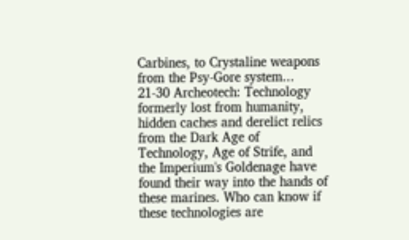Carbines, to Crystaline weapons from the Psy-Gore system...
21-30 Archeotech: Technology formerly lost from humanity, hidden caches and derelict relics from the Dark Age of Technology, Age of Strife, and the Imperium's Goldenage have found their way into the hands of these marines. Who can know if these technologies are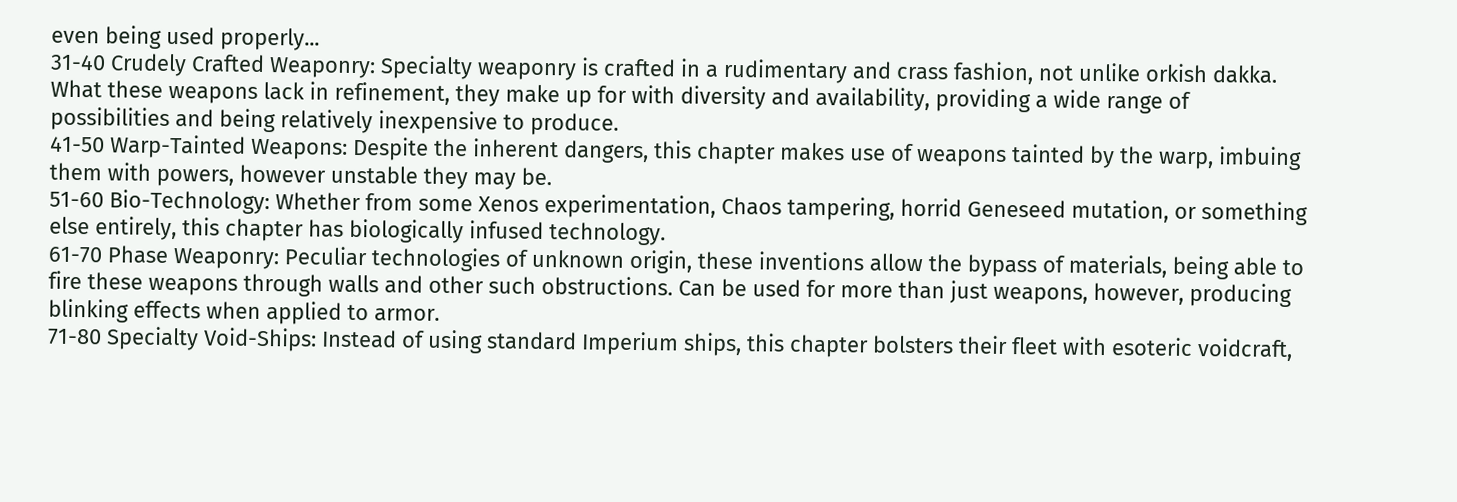even being used properly...
31-40 Crudely Crafted Weaponry: Specialty weaponry is crafted in a rudimentary and crass fashion, not unlike orkish dakka. What these weapons lack in refinement, they make up for with diversity and availability, providing a wide range of possibilities and being relatively inexpensive to produce.
41-50 Warp-Tainted Weapons: Despite the inherent dangers, this chapter makes use of weapons tainted by the warp, imbuing them with powers, however unstable they may be.
51-60 Bio-Technology: Whether from some Xenos experimentation, Chaos tampering, horrid Geneseed mutation, or something else entirely, this chapter has biologically infused technology.
61-70 Phase Weaponry: Peculiar technologies of unknown origin, these inventions allow the bypass of materials, being able to fire these weapons through walls and other such obstructions. Can be used for more than just weapons, however, producing blinking effects when applied to armor.
71-80 Specialty Void-Ships: Instead of using standard Imperium ships, this chapter bolsters their fleet with esoteric voidcraft,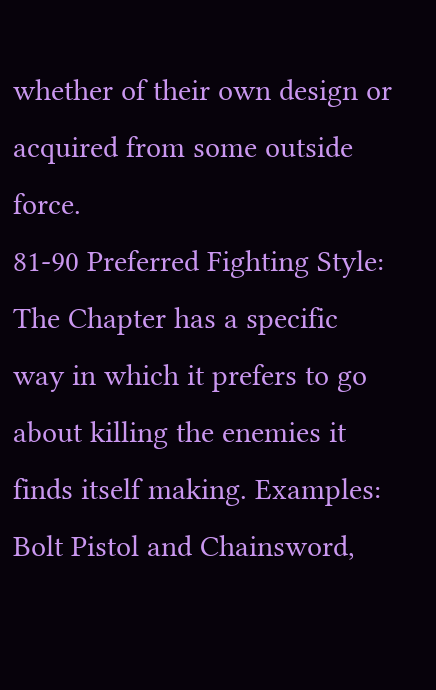whether of their own design or acquired from some outside force.
81-90 Preferred Fighting Style: The Chapter has a specific way in which it prefers to go about killing the enemies it finds itself making. Examples: Bolt Pistol and Chainsword,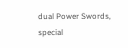dual Power Swords, special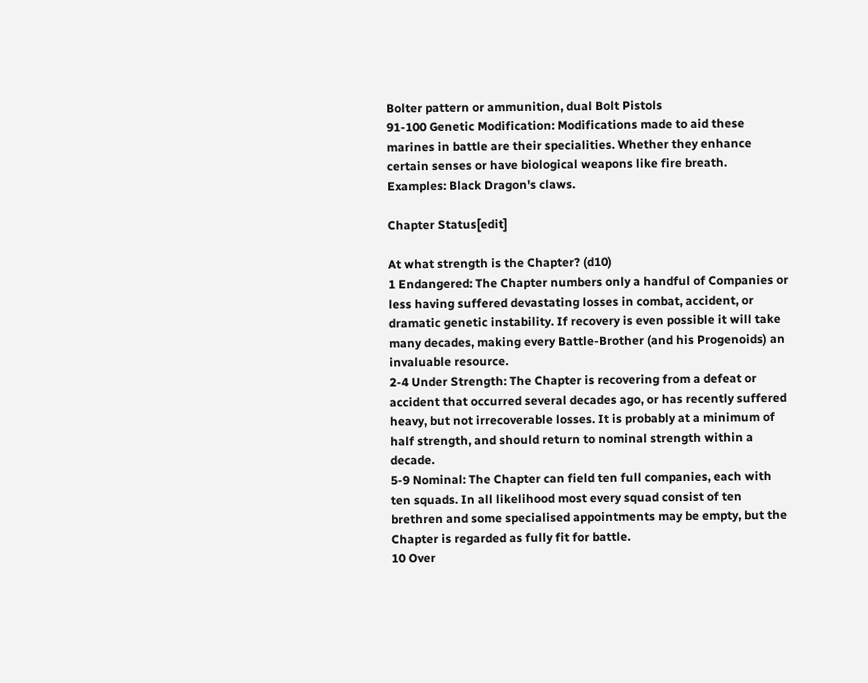Bolter pattern or ammunition, dual Bolt Pistols
91-100 Genetic Modification: Modifications made to aid these marines in battle are their specialities. Whether they enhance certain senses or have biological weapons like fire breath. Examples: Black Dragon's claws.

Chapter Status[edit]

At what strength is the Chapter? (d10)
1 Endangered: The Chapter numbers only a handful of Companies or less having suffered devastating losses in combat, accident, or dramatic genetic instability. If recovery is even possible it will take many decades, making every Battle-Brother (and his Progenoids) an invaluable resource.
2-4 Under Strength: The Chapter is recovering from a defeat or accident that occurred several decades ago, or has recently suffered heavy, but not irrecoverable losses. It is probably at a minimum of half strength, and should return to nominal strength within a decade.
5-9 Nominal: The Chapter can field ten full companies, each with ten squads. In all likelihood most every squad consist of ten brethren and some specialised appointments may be empty, but the Chapter is regarded as fully fit for battle.
10 Over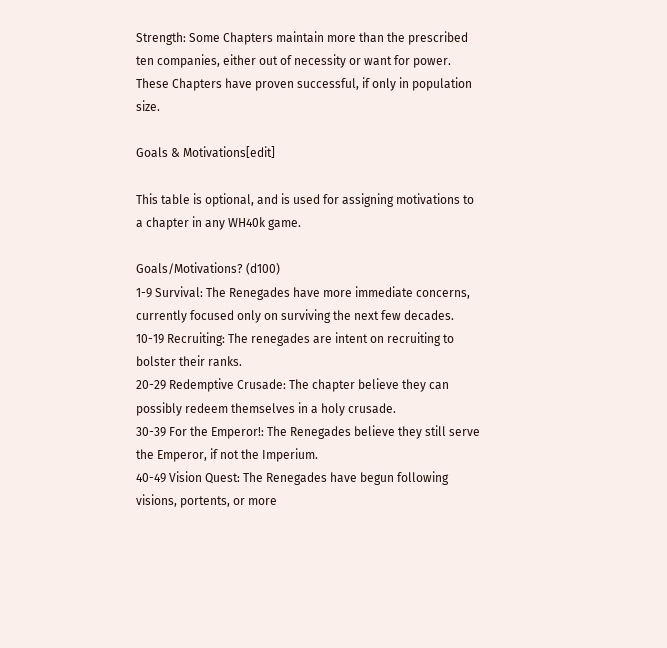Strength: Some Chapters maintain more than the prescribed ten companies, either out of necessity or want for power. These Chapters have proven successful, if only in population size.

Goals & Motivations[edit]

This table is optional, and is used for assigning motivations to a chapter in any WH40k game.

Goals/Motivations? (d100)
1-9 Survival: The Renegades have more immediate concerns, currently focused only on surviving the next few decades.
10-19 Recruiting: The renegades are intent on recruiting to bolster their ranks.
20-29 Redemptive Crusade: The chapter believe they can possibly redeem themselves in a holy crusade.
30-39 For the Emperor!: The Renegades believe they still serve the Emperor, if not the Imperium.
40-49 Vision Quest: The Renegades have begun following visions, portents, or more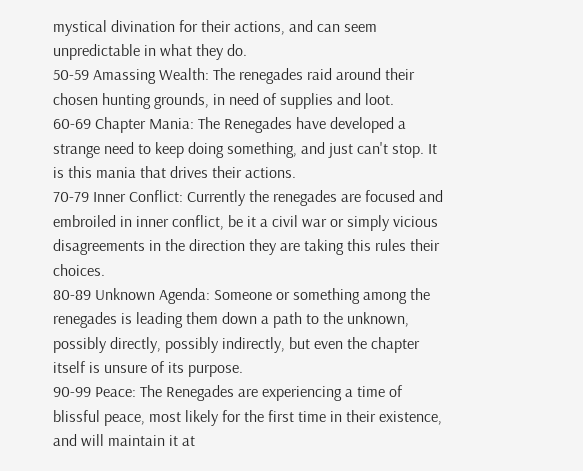mystical divination for their actions, and can seem unpredictable in what they do.
50-59 Amassing Wealth: The renegades raid around their chosen hunting grounds, in need of supplies and loot.
60-69 Chapter Mania: The Renegades have developed a strange need to keep doing something, and just can't stop. It is this mania that drives their actions.
70-79 Inner Conflict: Currently the renegades are focused and embroiled in inner conflict, be it a civil war or simply vicious disagreements in the direction they are taking this rules their choices.
80-89 Unknown Agenda: Someone or something among the renegades is leading them down a path to the unknown, possibly directly, possibly indirectly, but even the chapter itself is unsure of its purpose.
90-99 Peace: The Renegades are experiencing a time of blissful peace, most likely for the first time in their existence, and will maintain it at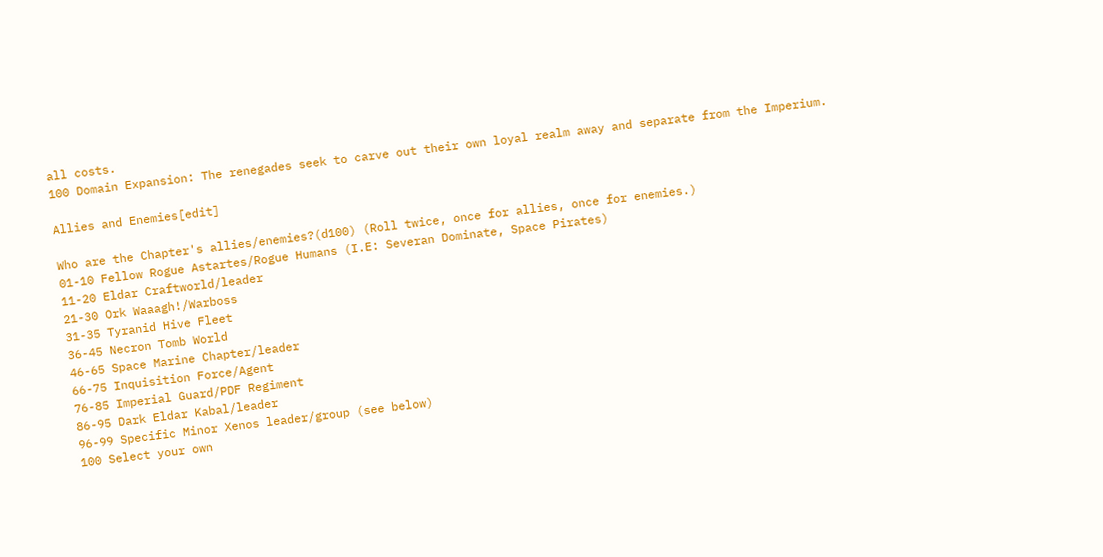all costs.
100 Domain Expansion: The renegades seek to carve out their own loyal realm away and separate from the Imperium.

Allies and Enemies[edit]

Who are the Chapter's allies/enemies?(d100) (Roll twice, once for allies, once for enemies.)
01-10 Fellow Rogue Astartes/Rogue Humans (I.E: Severan Dominate, Space Pirates)
11-20 Eldar Craftworld/leader
21-30 Ork Waaagh!/Warboss
31-35 Tyranid Hive Fleet
36-45 Necron Tomb World
46-65 Space Marine Chapter/leader
66-75 Inquisition Force/Agent
76-85 Imperial Guard/PDF Regiment
86-95 Dark Eldar Kabal/leader
96-99 Specific Minor Xenos leader/group (see below)
100 Select your own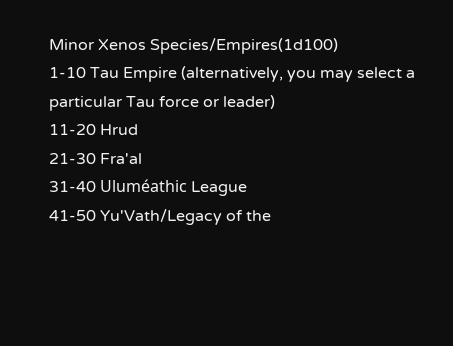Minor Xenos Species/Empires(1d100)
1-10 Tau Empire (alternatively, you may select a particular Tau force or leader)
11-20 Hrud
21-30 Fra'al
31-40 Uluméathic League
41-50 Yu'Vath/Legacy of the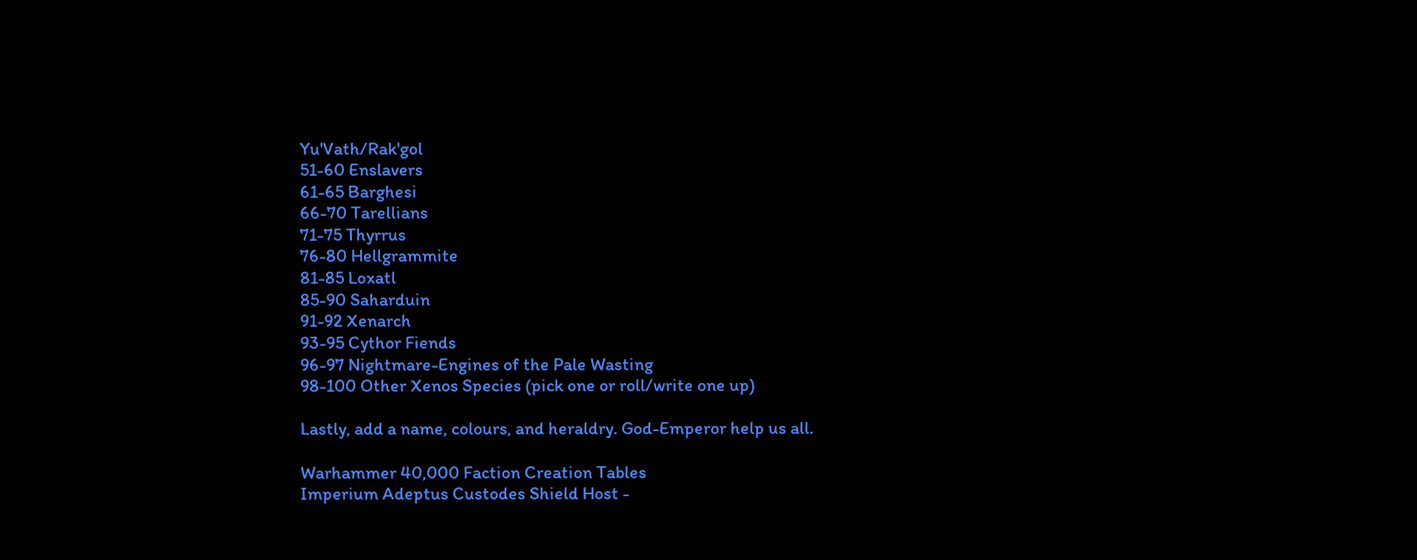Yu'Vath/Rak'gol
51-60 Enslavers
61-65 Barghesi
66-70 Tarellians
71-75 Thyrrus
76-80 Hellgrammite
81-85 Loxatl
85-90 Saharduin
91-92 Xenarch
93-95 Cythor Fiends
96-97 Nightmare-Engines of the Pale Wasting
98-100 Other Xenos Species (pick one or roll/write one up)

Lastly, add a name, colours, and heraldry. God-Emperor help us all.

Warhammer 40,000 Faction Creation Tables
Imperium Adeptus Custodes Shield Host -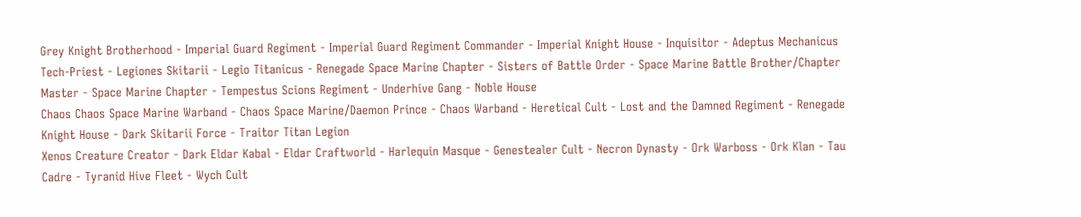Grey Knight Brotherhood - Imperial Guard Regiment - Imperial Guard Regiment Commander - Imperial Knight House - Inquisitor - Adeptus Mechanicus Tech-Priest - Legiones Skitarii - Legio Titanicus - Renegade Space Marine Chapter - Sisters of Battle Order - Space Marine Battle Brother/Chapter Master - Space Marine Chapter - Tempestus Scions Regiment - Underhive Gang - Noble House
Chaos Chaos Space Marine Warband - Chaos Space Marine/Daemon Prince - Chaos Warband - Heretical Cult - Lost and the Damned Regiment - Renegade Knight House - Dark Skitarii Force - Traitor Titan Legion
Xenos Creature Creator - Dark Eldar Kabal - Eldar Craftworld - Harlequin Masque - Genestealer Cult - Necron Dynasty - Ork Warboss - Ork Klan - Tau Cadre - Tyranid Hive Fleet - Wych Cult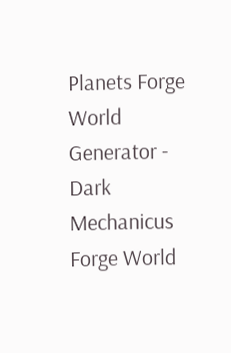Planets Forge World Generator - Dark Mechanicus Forge World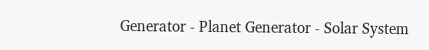Generator - Planet Generator - Solar System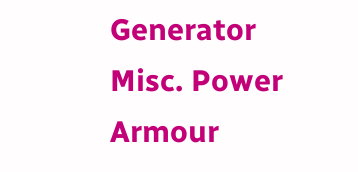Generator
Misc. Power Armour